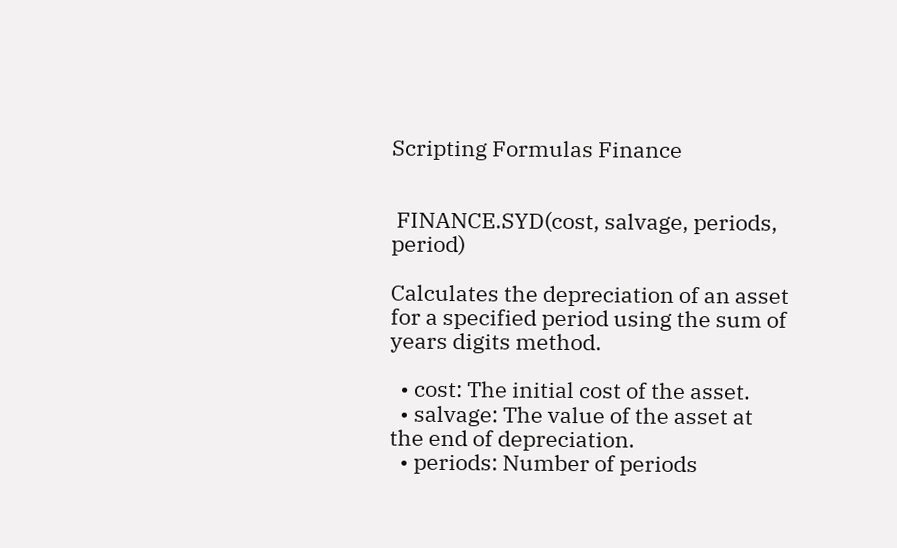Scripting Formulas Finance


 FINANCE.SYD(cost, salvage, periods, period)

Calculates the depreciation of an asset for a specified period using the sum of years digits method.

  • cost: The initial cost of the asset.
  • salvage: The value of the asset at the end of depreciation.
  • periods: Number of periods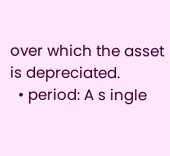over which the asset is depreciated.
  • period: A s ingle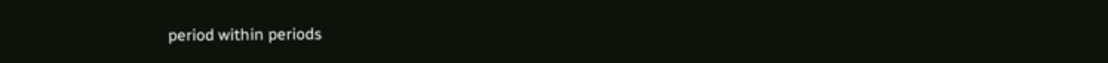period within periods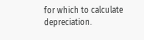for which to calculate depreciation.